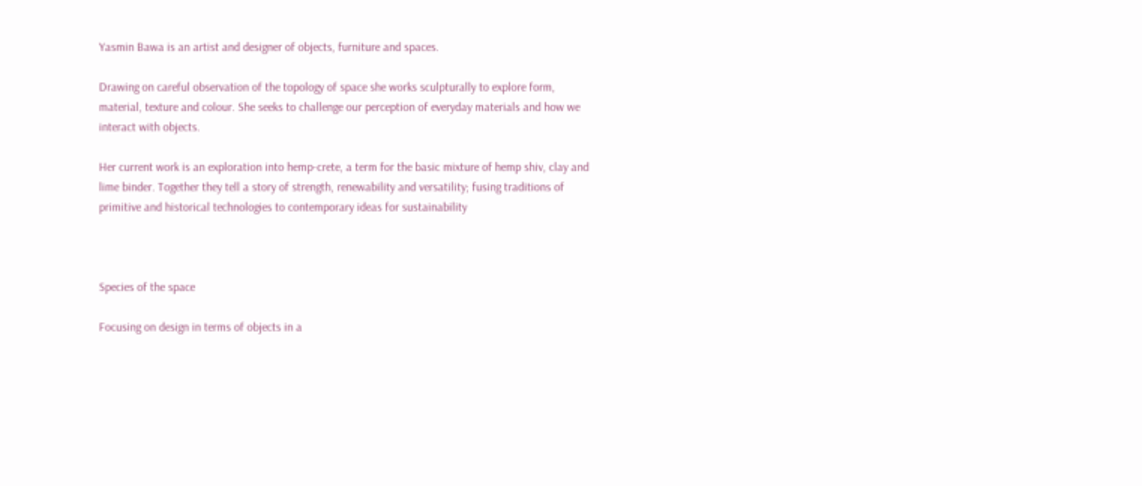Yasmin Bawa is an artist and designer of objects, furniture and spaces.

Drawing on careful observation of the topology of space she works sculpturally to explore form, material, texture and colour. She seeks to challenge our perception of everyday materials and how we interact with objects.

Her current work is an exploration into hemp-crete, a term for the basic mixture of hemp shiv, clay and lime binder. Together they tell a story of strength, renewability and versatility; fusing traditions of primitive and historical technologies to contemporary ideas for sustainability



Species of the space

Focusing on design in terms of objects in a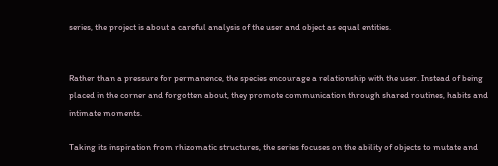series, the project is about a careful analysis of the user and object as equal entities.


Rather than a pressure for permanence, the species encourage a relationship with the user. Instead of being placed in the corner and forgotten about, they promote communication through shared routines, habits and intimate moments.

Taking its inspiration from rhizomatic structures, the series focuses on the ability of objects to mutate and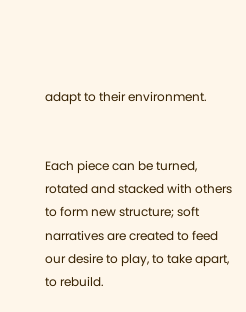adapt to their environment.


Each piece can be turned, rotated and stacked with others to form new structure; soft narratives are created to feed our desire to play, to take apart, to rebuild.